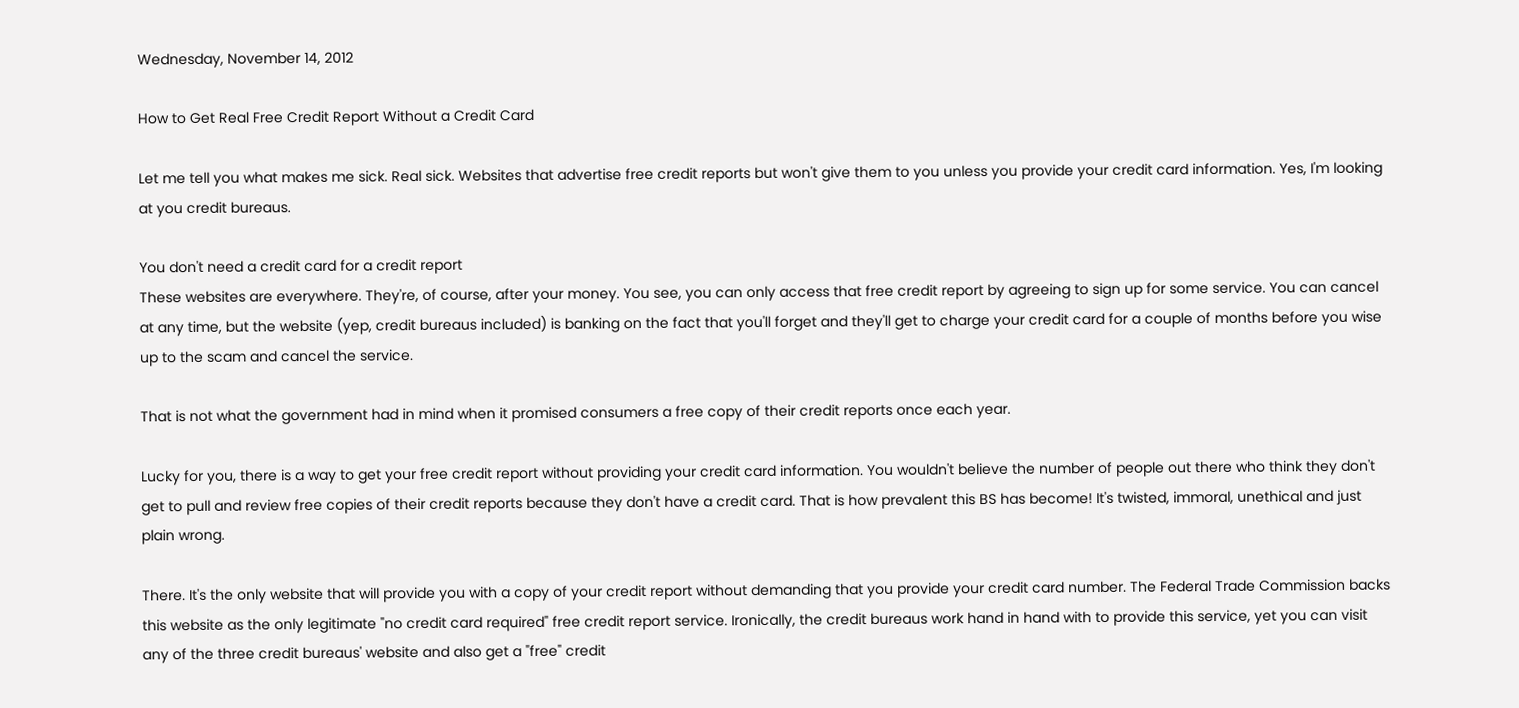Wednesday, November 14, 2012

How to Get Real Free Credit Report Without a Credit Card

Let me tell you what makes me sick. Real sick. Websites that advertise free credit reports but won't give them to you unless you provide your credit card information. Yes, I'm looking at you credit bureaus.

You don't need a credit card for a credit report
These websites are everywhere. They're, of course, after your money. You see, you can only access that free credit report by agreeing to sign up for some service. You can cancel at any time, but the website (yep, credit bureaus included) is banking on the fact that you'll forget and they'll get to charge your credit card for a couple of months before you wise up to the scam and cancel the service.

That is not what the government had in mind when it promised consumers a free copy of their credit reports once each year.

Lucky for you, there is a way to get your free credit report without providing your credit card information. You wouldn't believe the number of people out there who think they don't get to pull and review free copies of their credit reports because they don't have a credit card. That is how prevalent this BS has become! It's twisted, immoral, unethical and just plain wrong.

There. It's the only website that will provide you with a copy of your credit report without demanding that you provide your credit card number. The Federal Trade Commission backs this website as the only legitimate "no credit card required" free credit report service. Ironically, the credit bureaus work hand in hand with to provide this service, yet you can visit any of the three credit bureaus' website and also get a "free" credit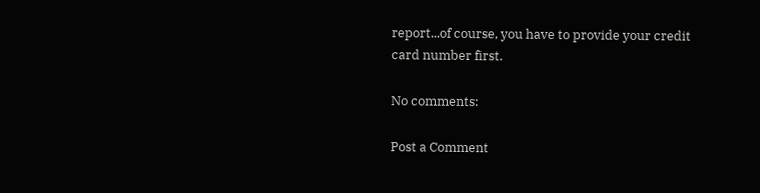report...of course, you have to provide your credit card number first.

No comments:

Post a Comment